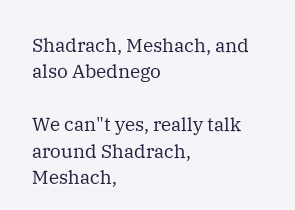Shadrach, Meshach, and also Abednego

We can"t yes, really talk around Shadrach, Meshach,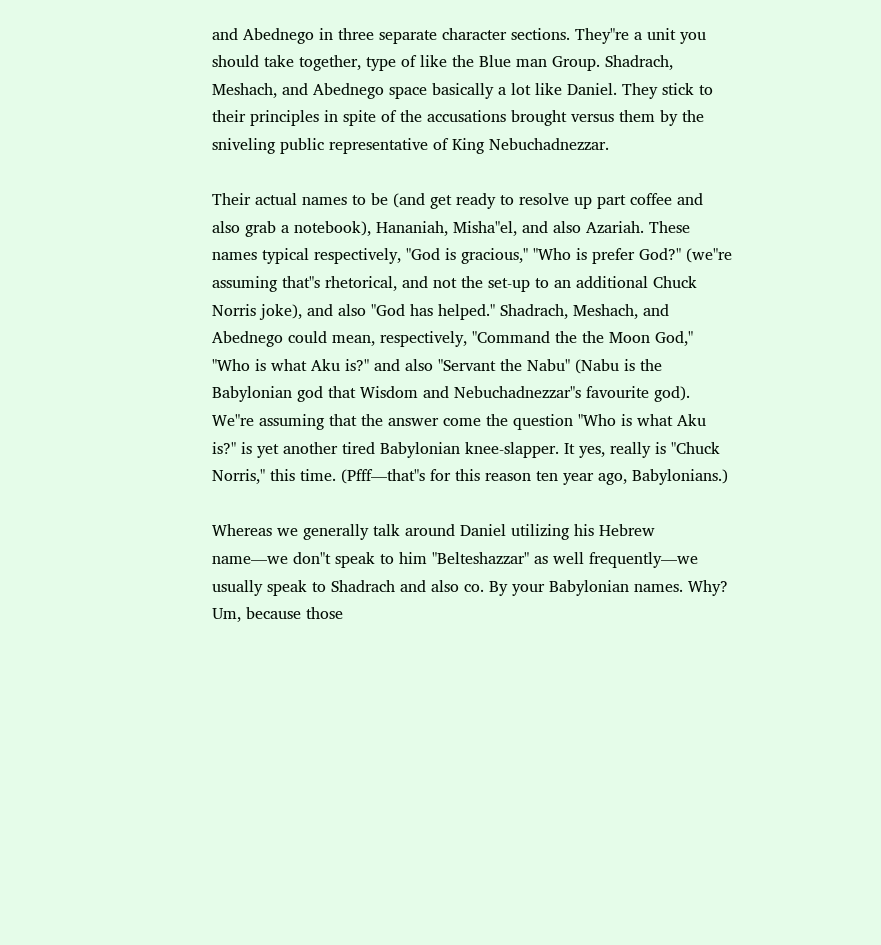and Abednego in three separate character sections. They"re a unit you should take together, type of like the Blue man Group. Shadrach, Meshach, and Abednego space basically a lot like Daniel. They stick to their principles in spite of the accusations brought versus them by the sniveling public representative of King Nebuchadnezzar.

Their actual names to be (and get ready to resolve up part coffee and also grab a notebook), Hananiah, Misha"el, and also Azariah. These names typical respectively, "God is gracious," "Who is prefer God?" (we"re assuming that"s rhetorical, and not the set-up to an additional Chuck Norris joke), and also "God has helped." Shadrach, Meshach, and Abednego could mean, respectively, "Command the the Moon God," "Who is what Aku is?" and also "Servant the Nabu" (Nabu is the Babylonian god that Wisdom and Nebuchadnezzar"s favourite god). We"re assuming that the answer come the question "Who is what Aku is?" is yet another tired Babylonian knee-slapper. It yes, really is "Chuck Norris," this time. (Pfff—that"s for this reason ten year ago, Babylonians.)

Whereas we generally talk around Daniel utilizing his Hebrew name—we don"t speak to him "Belteshazzar" as well frequently—we usually speak to Shadrach and also co. By your Babylonian names. Why? Um, because those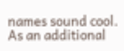names sound cool. As an additional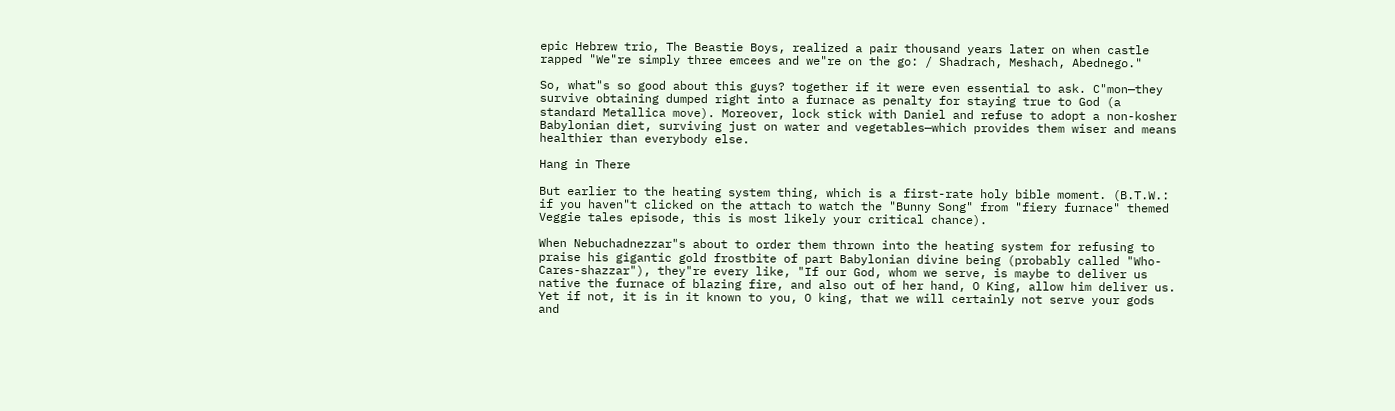epic Hebrew trio, The Beastie Boys, realized a pair thousand years later on when castle rapped "We"re simply three emcees and we"re on the go: / Shadrach, Meshach, Abednego."

So, what"s so good about this guys? together if it were even essential to ask. C"mon—they survive obtaining dumped right into a furnace as penalty for staying true to God (a standard Metallica move). Moreover, lock stick with Daniel and refuse to adopt a non-kosher Babylonian diet, surviving just on water and vegetables—which provides them wiser and means healthier than everybody else.

Hang in There

But earlier to the heating system thing, which is a first-rate holy bible moment. (B.T.W.: if you haven"t clicked on the attach to watch the "Bunny Song" from "fiery furnace" themed Veggie tales episode, this is most likely your critical chance).

When Nebuchadnezzar"s about to order them thrown into the heating system for refusing to praise his gigantic gold frostbite of part Babylonian divine being (probably called "Who-Cares-shazzar"), they"re every like, "If our God, whom we serve, is maybe to deliver us native the furnace of blazing fire, and also out of her hand, O King, allow him deliver us. Yet if not, it is in it known to you, O king, that we will certainly not serve your gods and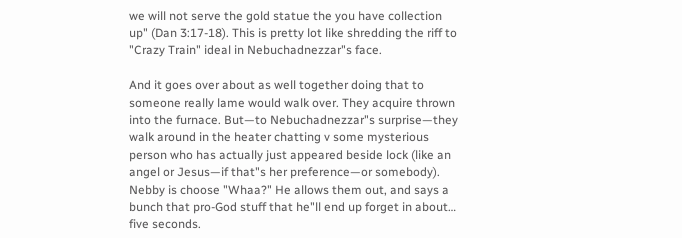we will not serve the gold statue the you have collection up" (Dan 3:17-18). This is pretty lot like shredding the riff to "Crazy Train" ideal in Nebuchadnezzar"s face.

And it goes over about as well together doing that to someone really lame would walk over. They acquire thrown into the furnace. But—to Nebuchadnezzar"s surprise—they walk around in the heater chatting v some mysterious person who has actually just appeared beside lock (like an angel or Jesus—if that"s her preference—or somebody). Nebby is choose "Whaa?" He allows them out, and says a bunch that pro-God stuff that he"ll end up forget in about… five seconds.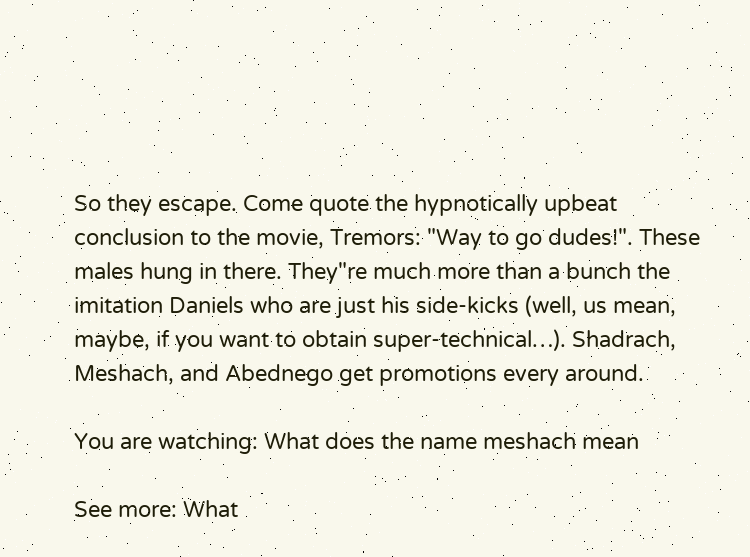So they escape. Come quote the hypnotically upbeat conclusion to the movie, Tremors: "Way to go dudes!". These males hung in there. They"re much more than a bunch the imitation Daniels who are just his side-kicks (well, us mean, maybe, if you want to obtain super-technical…). Shadrach, Meshach, and Abednego get promotions every around.

You are watching: What does the name meshach mean

See more: What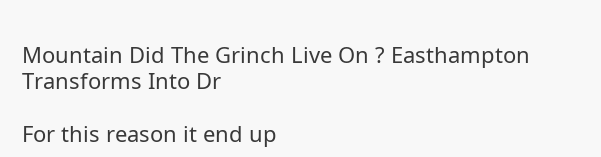Mountain Did The Grinch Live On ? Easthampton Transforms Into Dr

For this reason it end up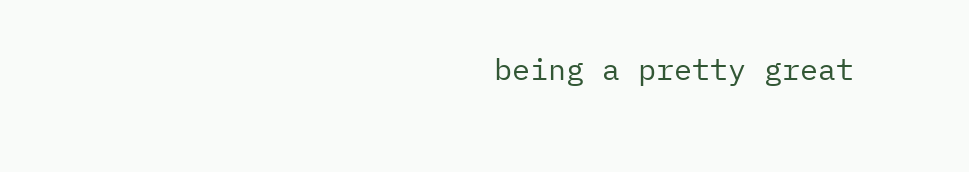being a pretty great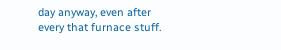day anyway, even after every that furnace stuff.